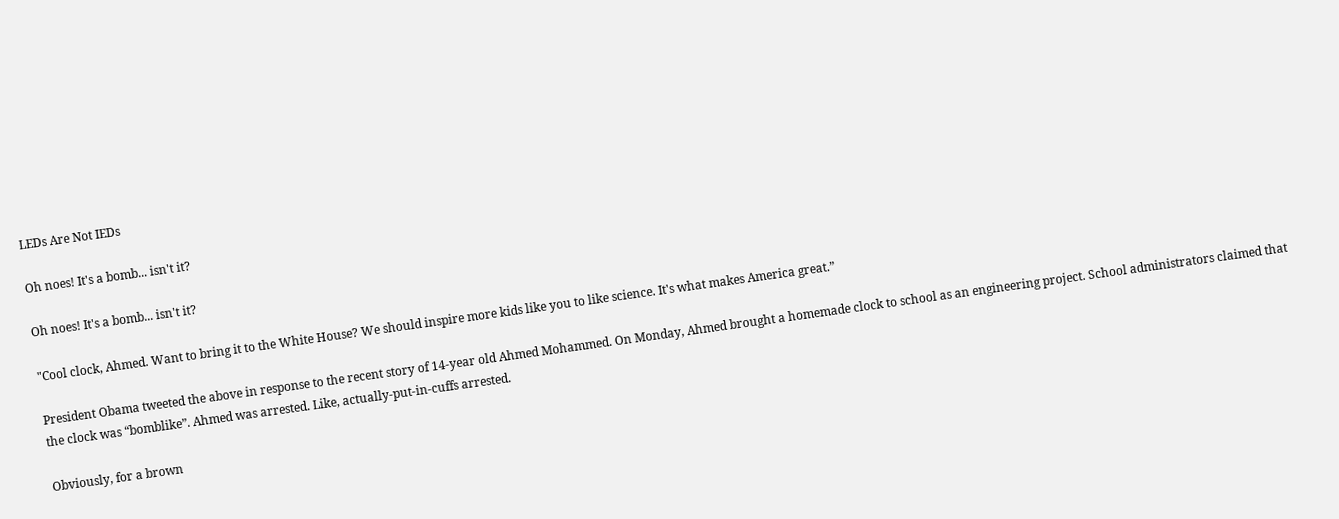LEDs Are Not IEDs

Oh noes! It's a bomb... isn't it?

Oh noes! It's a bomb... isn't it?

"Cool clock, Ahmed. Want to bring it to the White House? We should inspire more kids like you to like science. It's what makes America great.”

President Obama tweeted the above in response to the recent story of 14-year old Ahmed Mohammed. On Monday, Ahmed brought a homemade clock to school as an engineering project. School administrators claimed that the clock was “bomblike”. Ahmed was arrested. Like, actually-put-in-cuffs arrested.

Obviously, for a brown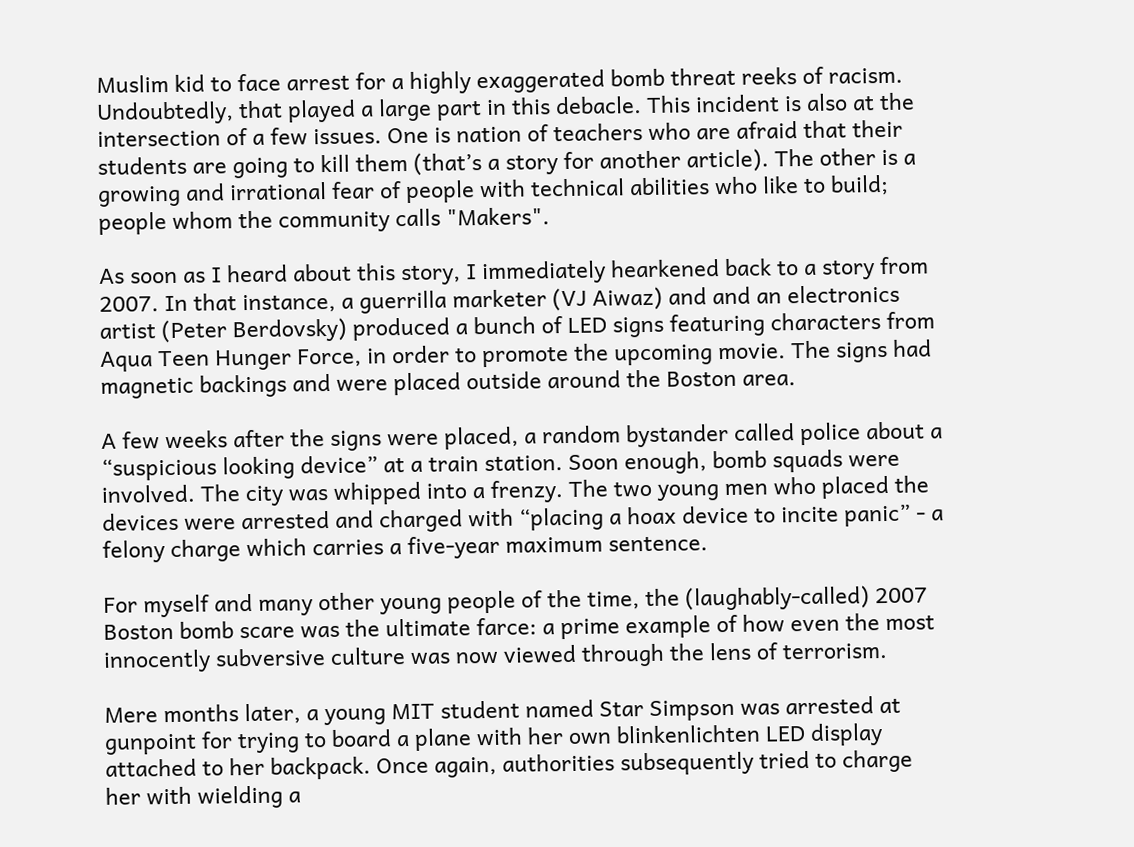Muslim kid to face arrest for a highly exaggerated bomb threat reeks of racism. Undoubtedly, that played a large part in this debacle. This incident is also at the intersection of a few issues. One is nation of teachers who are afraid that their students are going to kill them (that’s a story for another article). The other is a growing and irrational fear of people with technical abilities who like to build; people whom the community calls "Makers".

As soon as I heard about this story, I immediately hearkened back to a story from 2007. In that instance, a guerrilla marketer (VJ Aiwaz) and and an electronics artist (Peter Berdovsky) produced a bunch of LED signs featuring characters from Aqua Teen Hunger Force, in order to promote the upcoming movie. The signs had magnetic backings and were placed outside around the Boston area.

A few weeks after the signs were placed, a random bystander called police about a “suspicious looking device” at a train station. Soon enough, bomb squads were involved. The city was whipped into a frenzy. The two young men who placed the devices were arrested and charged with “placing a hoax device to incite panic” - a felony charge which carries a five-year maximum sentence.

For myself and many other young people of the time, the (laughably-called) 2007 Boston bomb scare was the ultimate farce: a prime example of how even the most innocently subversive culture was now viewed through the lens of terrorism.

Mere months later, a young MIT student named Star Simpson was arrested at gunpoint for trying to board a plane with her own blinkenlichten LED display attached to her backpack. Once again, authorities subsequently tried to charge her with wielding a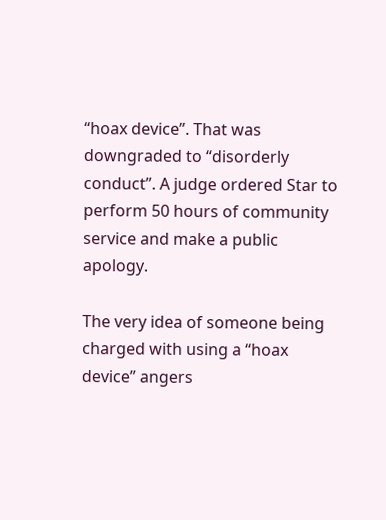“hoax device”. That was downgraded to “disorderly conduct”. A judge ordered Star to perform 50 hours of community service and make a public apology.

The very idea of someone being charged with using a “hoax device” angers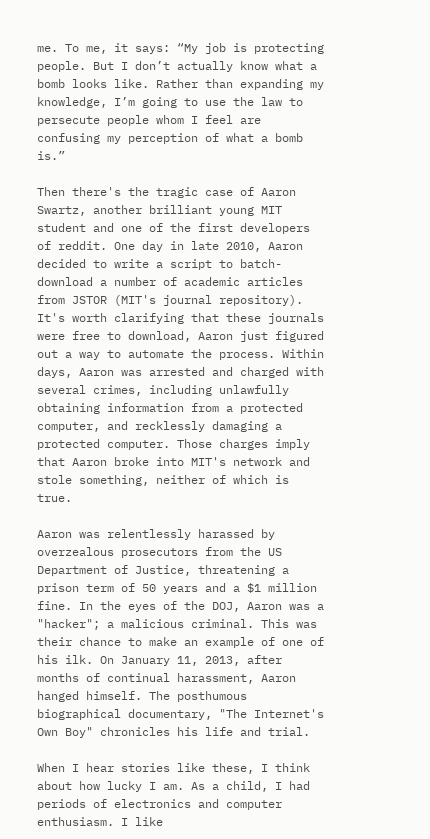me. To me, it says: “My job is protecting people. But I don’t actually know what a bomb looks like. Rather than expanding my knowledge, I’m going to use the law to persecute people whom I feel are confusing my perception of what a bomb is.”

Then there's the tragic case of Aaron Swartz, another brilliant young MIT student and one of the first developers of reddit. One day in late 2010, Aaron decided to write a script to batch-download a number of academic articles from JSTOR (MIT's journal repository). It's worth clarifying that these journals were free to download, Aaron just figured out a way to automate the process. Within days, Aaron was arrested and charged with several crimes, including unlawfully obtaining information from a protected computer, and recklessly damaging a protected computer. Those charges imply that Aaron broke into MIT's network and stole something, neither of which is true.

Aaron was relentlessly harassed by overzealous prosecutors from the US Department of Justice, threatening a prison term of 50 years and a $1 million fine. In the eyes of the DOJ, Aaron was a "hacker"; a malicious criminal. This was their chance to make an example of one of his ilk. On January 11, 2013, after months of continual harassment, Aaron hanged himself. The posthumous biographical documentary, "The Internet's Own Boy" chronicles his life and trial.

When I hear stories like these, I think about how lucky I am. As a child, I had periods of electronics and computer enthusiasm. I like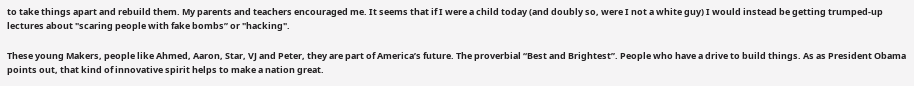to take things apart and rebuild them. My parents and teachers encouraged me. It seems that if I were a child today (and doubly so, were I not a white guy) I would instead be getting trumped-up lectures about "scaring people with fake bombs” or "hacking".

These young Makers, people like Ahmed, Aaron, Star, VJ and Peter, they are part of America’s future. The proverbial “Best and Brightest”. People who have a drive to build things. As as President Obama points out, that kind of innovative spirit helps to make a nation great.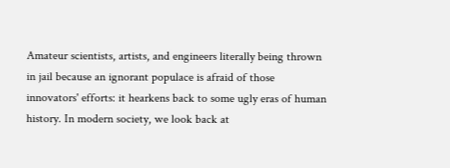Amateur scientists, artists, and engineers literally being thrown in jail because an ignorant populace is afraid of those innovators' efforts: it hearkens back to some ugly eras of human history. In modern society, we look back at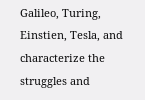Galileo, Turing, Einstien, Tesla, and characterize the struggles and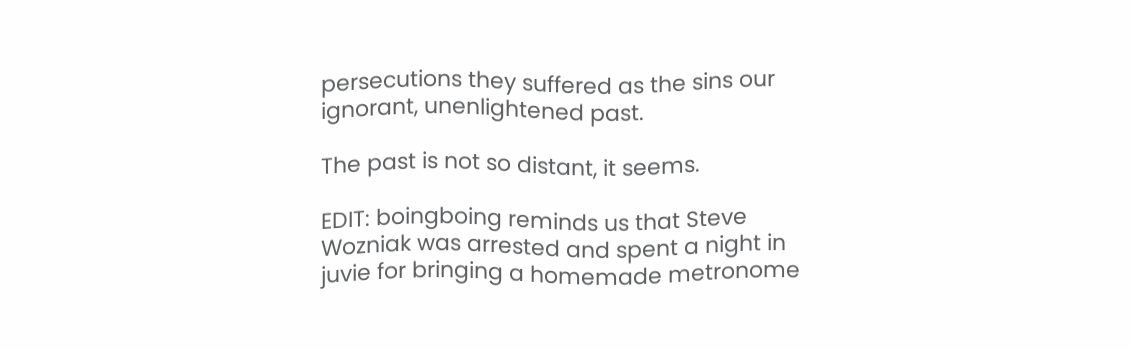persecutions they suffered as the sins our ignorant, unenlightened past.

The past is not so distant, it seems.

EDIT: boingboing reminds us that Steve Wozniak was arrested and spent a night in juvie for bringing a homemade metronome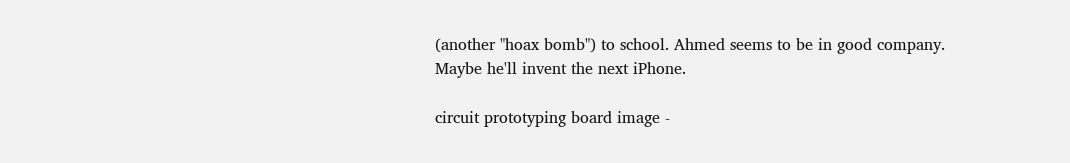(another "hoax bomb") to school. Ahmed seems to be in good company. Maybe he'll invent the next iPhone.

circuit prototyping board image -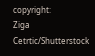copyright:
Ziga Cetrtic/Shutterstock